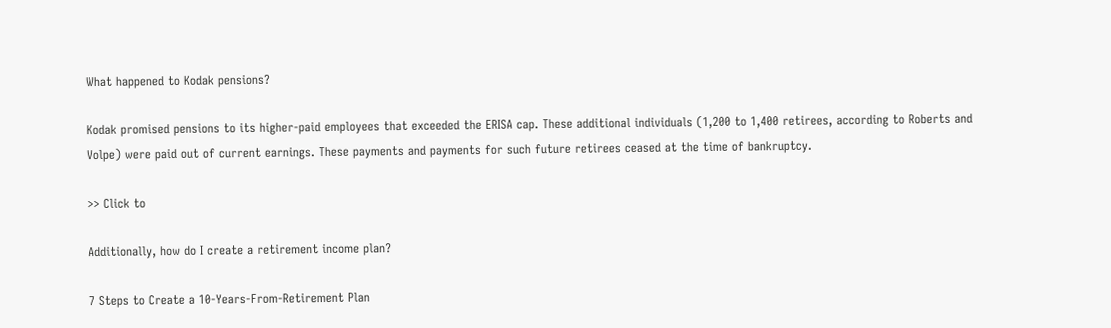What happened to Kodak pensions?

Kodak promised pensions to its higher-paid employees that exceeded the ERISA cap. These additional individuals (1,200 to 1,400 retirees, according to Roberts and Volpe) were paid out of current earnings. These payments and payments for such future retirees ceased at the time of bankruptcy.

>> Click to

Additionally, how do I create a retirement income plan?

7 Steps to Create a 10-Years-From-Retirement Plan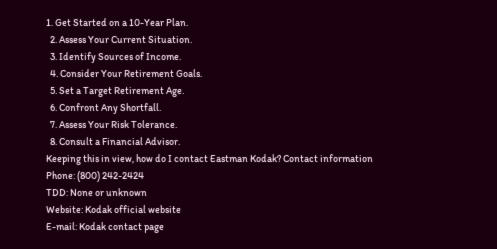1. Get Started on a 10-Year Plan.
  2. Assess Your Current Situation.
  3. Identify Sources of Income.
  4. Consider Your Retirement Goals.
  5. Set a Target Retirement Age.
  6. Confront Any Shortfall.
  7. Assess Your Risk Tolerance.
  8. Consult a Financial Advisor.
Keeping this in view, how do I contact Eastman Kodak? Contact information
Phone: (800) 242-2424
TDD: None or unknown
Website: Kodak official website
E-mail: Kodak contact page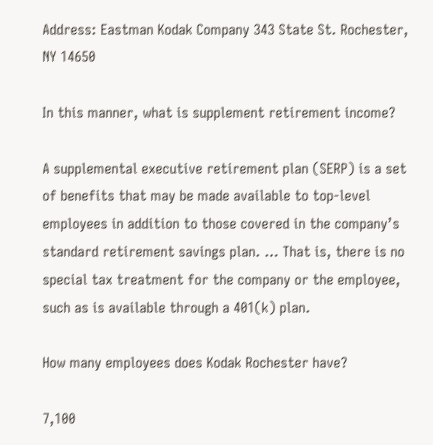Address: Eastman Kodak Company 343 State St. Rochester, NY 14650

In this manner, what is supplement retirement income?

A supplemental executive retirement plan (SERP) is a set of benefits that may be made available to top-level employees in addition to those covered in the company’s standard retirement savings plan. … That is, there is no special tax treatment for the company or the employee, such as is available through a 401(k) plan.

How many employees does Kodak Rochester have?

7,100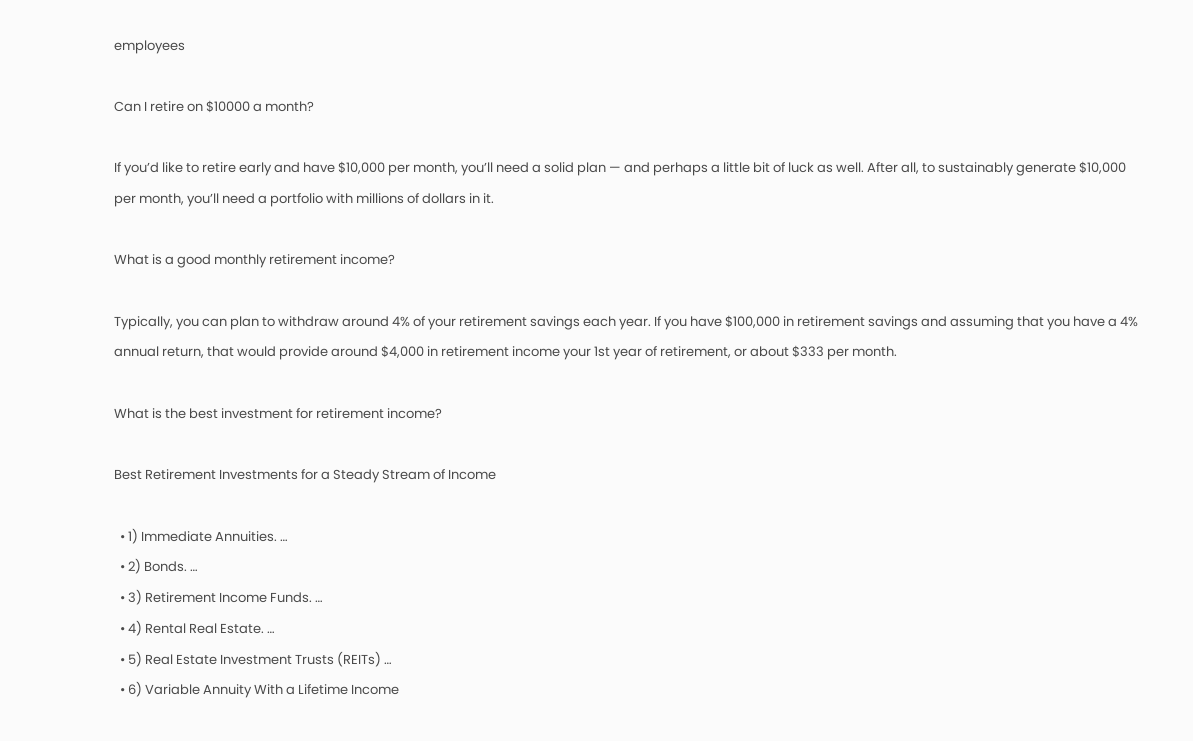employees

Can I retire on $10000 a month?

If you’d like to retire early and have $10,000 per month, you’ll need a solid plan — and perhaps a little bit of luck as well. After all, to sustainably generate $10,000 per month, you’ll need a portfolio with millions of dollars in it.

What is a good monthly retirement income?

Typically, you can plan to withdraw around 4% of your retirement savings each year. If you have $100,000 in retirement savings and assuming that you have a 4% annual return, that would provide around $4,000 in retirement income your 1st year of retirement, or about $333 per month.

What is the best investment for retirement income?

Best Retirement Investments for a Steady Stream of Income

  • 1) Immediate Annuities. …
  • 2) Bonds. …
  • 3) Retirement Income Funds. …
  • 4) Rental Real Estate. …
  • 5) Real Estate Investment Trusts (REITs) …
  • 6) Variable Annuity With a Lifetime Income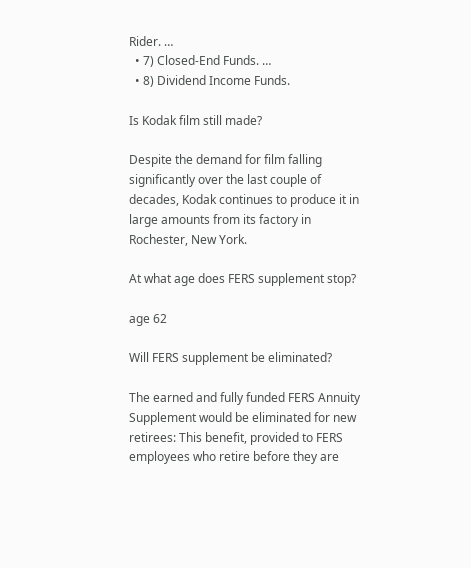Rider. …
  • 7) Closed-End Funds. …
  • 8) Dividend Income Funds.

Is Kodak film still made?

Despite the demand for film falling significantly over the last couple of decades, Kodak continues to produce it in large amounts from its factory in Rochester, New York.

At what age does FERS supplement stop?

age 62

Will FERS supplement be eliminated?

The earned and fully funded FERS Annuity Supplement would be eliminated for new retirees: This benefit, provided to FERS employees who retire before they are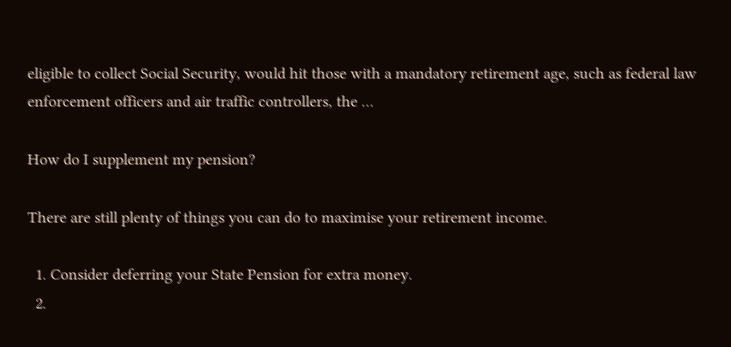eligible to collect Social Security, would hit those with a mandatory retirement age, such as federal law enforcement officers and air traffic controllers, the …

How do I supplement my pension?

There are still plenty of things you can do to maximise your retirement income.

  1. Consider deferring your State Pension for extra money.
  2.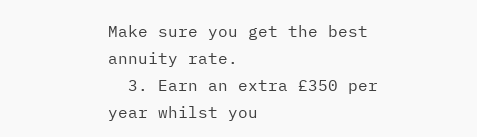Make sure you get the best annuity rate.
  3. Earn an extra £350 per year whilst you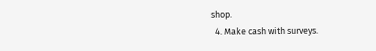shop.
  4. Make cash with surveys.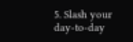5. Slash your day-to-day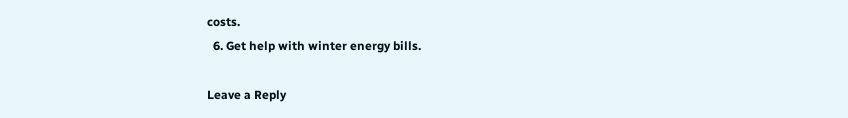costs.
  6. Get help with winter energy bills.

Leave a Reply